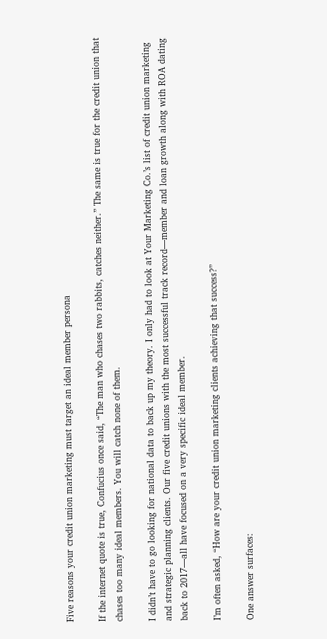Five reasons your credit union marketing must target an ideal member persona

If the internet quote is true, Confucius once said, “The man who chases two rabbits, catches neither.” The same is true for the credit union that chases too many ideal members. You will catch none of them.

I didn’t have to go looking for national data to back up my theory. I only had to look at Your Marketing Co.’s list of credit union marketing and strategic planning clients. Our five credit unions with the most successful track record—member and loan growth along with ROA dating back to 2017—all have focused on a very specific ideal member.

I’m often asked, “How are your credit union marketing clients achieving that success?”

One answer surfaces: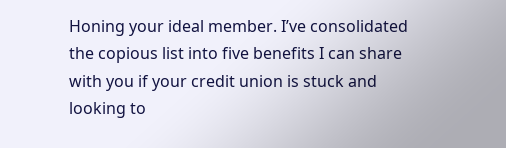Honing your ideal member. I’ve consolidated the copious list into five benefits I can share with you if your credit union is stuck and looking to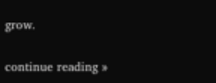grow.


continue reading »